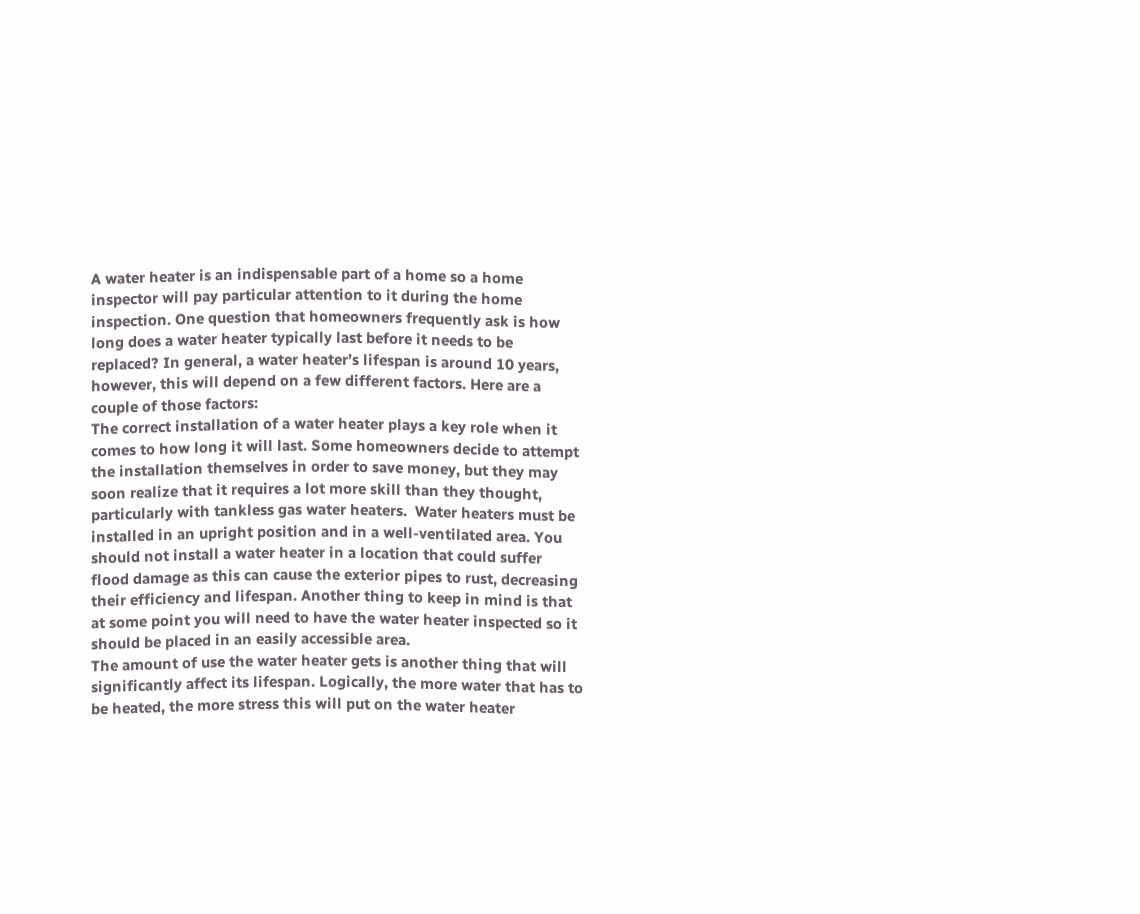A water heater is an indispensable part of a home so a home inspector will pay particular attention to it during the home inspection. One question that homeowners frequently ask is how long does a water heater typically last before it needs to be replaced? In general, a water heater’s lifespan is around 10 years, however, this will depend on a few different factors. Here are a couple of those factors:
The correct installation of a water heater plays a key role when it comes to how long it will last. Some homeowners decide to attempt the installation themselves in order to save money, but they may soon realize that it requires a lot more skill than they thought, particularly with tankless gas water heaters.  Water heaters must be installed in an upright position and in a well-ventilated area. You should not install a water heater in a location that could suffer flood damage as this can cause the exterior pipes to rust, decreasing their efficiency and lifespan. Another thing to keep in mind is that at some point you will need to have the water heater inspected so it should be placed in an easily accessible area.
The amount of use the water heater gets is another thing that will significantly affect its lifespan. Logically, the more water that has to be heated, the more stress this will put on the water heater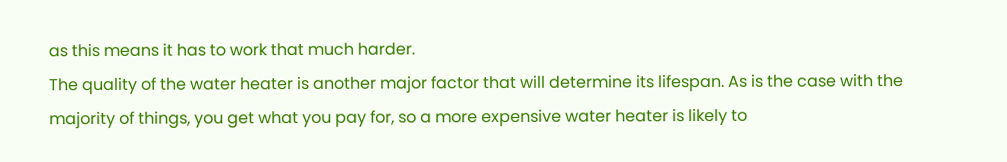as this means it has to work that much harder.
The quality of the water heater is another major factor that will determine its lifespan. As is the case with the majority of things, you get what you pay for, so a more expensive water heater is likely to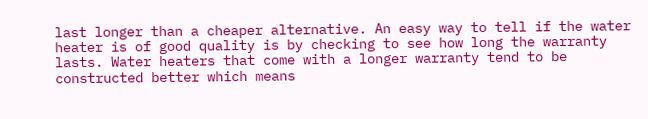last longer than a cheaper alternative. An easy way to tell if the water heater is of good quality is by checking to see how long the warranty lasts. Water heaters that come with a longer warranty tend to be constructed better which means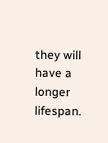they will have a longer lifespan.